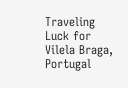Traveling Luck for Vilela Braga, Portugal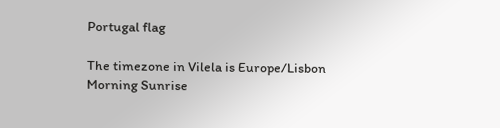Portugal flag

The timezone in Vilela is Europe/Lisbon
Morning Sunrise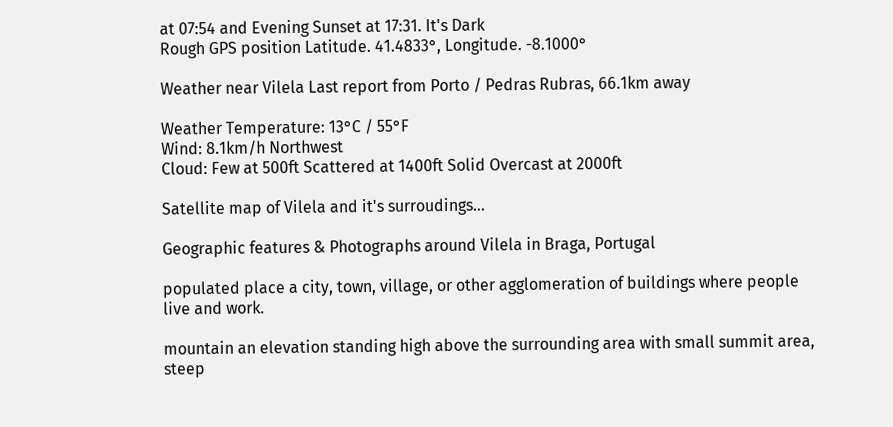at 07:54 and Evening Sunset at 17:31. It's Dark
Rough GPS position Latitude. 41.4833°, Longitude. -8.1000°

Weather near Vilela Last report from Porto / Pedras Rubras, 66.1km away

Weather Temperature: 13°C / 55°F
Wind: 8.1km/h Northwest
Cloud: Few at 500ft Scattered at 1400ft Solid Overcast at 2000ft

Satellite map of Vilela and it's surroudings...

Geographic features & Photographs around Vilela in Braga, Portugal

populated place a city, town, village, or other agglomeration of buildings where people live and work.

mountain an elevation standing high above the surrounding area with small summit area, steep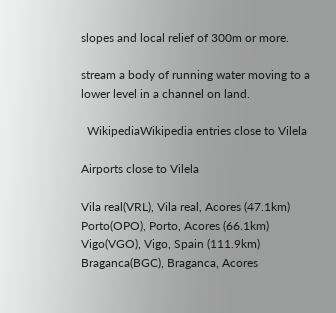slopes and local relief of 300m or more.

stream a body of running water moving to a lower level in a channel on land.

  WikipediaWikipedia entries close to Vilela

Airports close to Vilela

Vila real(VRL), Vila real, Acores (47.1km)
Porto(OPO), Porto, Acores (66.1km)
Vigo(VGO), Vigo, Spain (111.9km)
Braganca(BGC), Braganca, Acores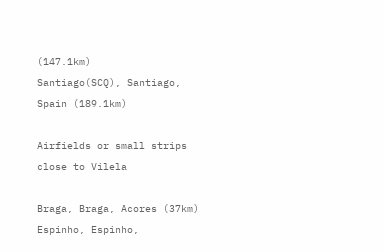(147.1km)
Santiago(SCQ), Santiago, Spain (189.1km)

Airfields or small strips close to Vilela

Braga, Braga, Acores (37km)
Espinho, Espinho,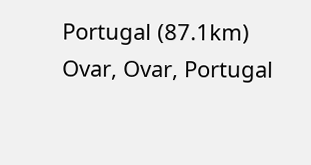Portugal (87.1km)
Ovar, Ovar, Portugal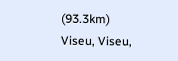(93.3km)
Viseu, Viseu,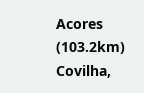Acores (103.2km)
Covilha,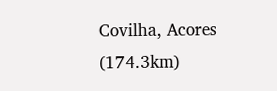Covilha, Acores (174.3km)